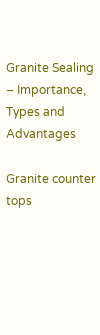Granite Sealing – Importance, Types and Advantages

Granite counter tops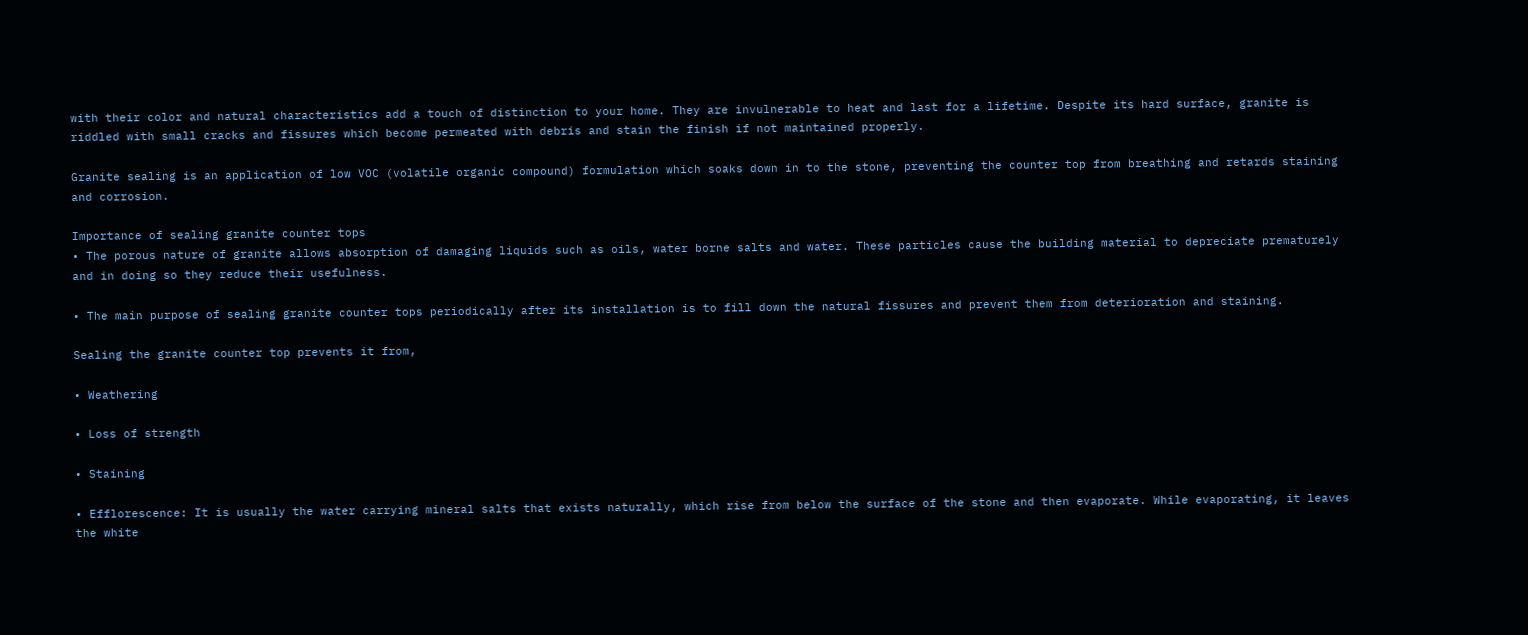with their color and natural characteristics add a touch of distinction to your home. They are invulnerable to heat and last for a lifetime. Despite its hard surface, granite is riddled with small cracks and fissures which become permeated with debris and stain the finish if not maintained properly.

Granite sealing is an application of low VOC (volatile organic compound) formulation which soaks down in to the stone, preventing the counter top from breathing and retards staining and corrosion.

Importance of sealing granite counter tops
• The porous nature of granite allows absorption of damaging liquids such as oils, water borne salts and water. These particles cause the building material to depreciate prematurely and in doing so they reduce their usefulness.

• The main purpose of sealing granite counter tops periodically after its installation is to fill down the natural fissures and prevent them from deterioration and staining.

Sealing the granite counter top prevents it from,

• Weathering

• Loss of strength

• Staining

• Efflorescence: It is usually the water carrying mineral salts that exists naturally, which rise from below the surface of the stone and then evaporate. While evaporating, it leaves the white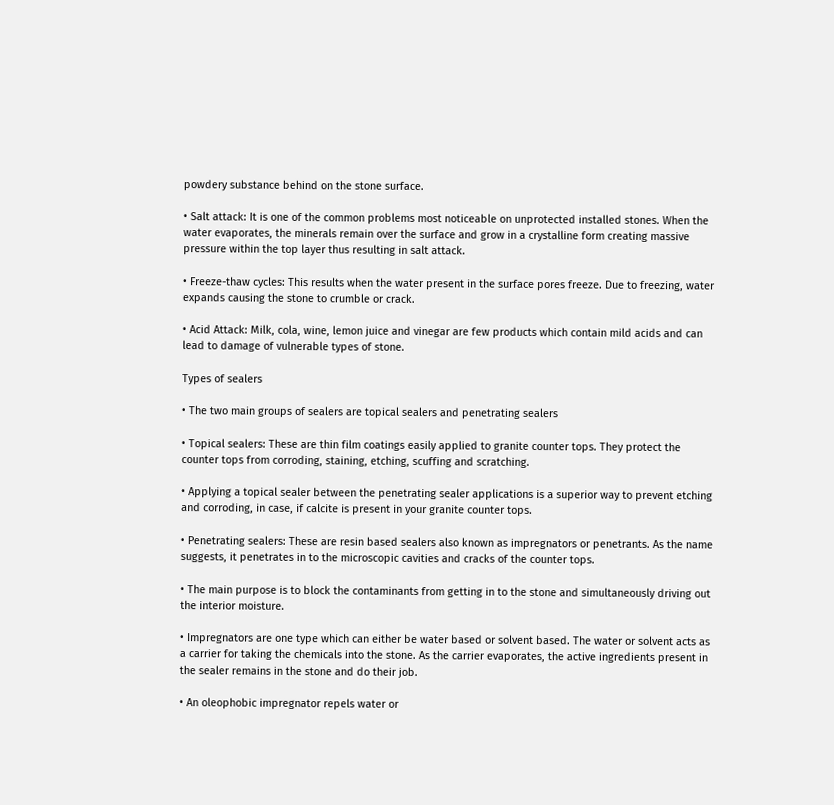powdery substance behind on the stone surface.

• Salt attack: It is one of the common problems most noticeable on unprotected installed stones. When the water evaporates, the minerals remain over the surface and grow in a crystalline form creating massive pressure within the top layer thus resulting in salt attack.

• Freeze-thaw cycles: This results when the water present in the surface pores freeze. Due to freezing, water expands causing the stone to crumble or crack.

• Acid Attack: Milk, cola, wine, lemon juice and vinegar are few products which contain mild acids and can lead to damage of vulnerable types of stone.

Types of sealers

• The two main groups of sealers are topical sealers and penetrating sealers

• Topical sealers: These are thin film coatings easily applied to granite counter tops. They protect the counter tops from corroding, staining, etching, scuffing and scratching.

• Applying a topical sealer between the penetrating sealer applications is a superior way to prevent etching and corroding, in case, if calcite is present in your granite counter tops.

• Penetrating sealers: These are resin based sealers also known as impregnators or penetrants. As the name suggests, it penetrates in to the microscopic cavities and cracks of the counter tops.

• The main purpose is to block the contaminants from getting in to the stone and simultaneously driving out the interior moisture.

• Impregnators are one type which can either be water based or solvent based. The water or solvent acts as a carrier for taking the chemicals into the stone. As the carrier evaporates, the active ingredients present in the sealer remains in the stone and do their job.

• An oleophobic impregnator repels water or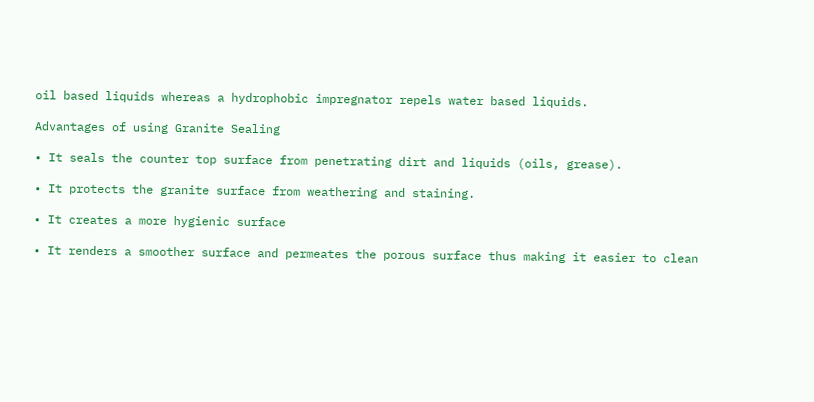oil based liquids whereas a hydrophobic impregnator repels water based liquids.

Advantages of using Granite Sealing

• It seals the counter top surface from penetrating dirt and liquids (oils, grease).

• It protects the granite surface from weathering and staining.

• It creates a more hygienic surface

• It renders a smoother surface and permeates the porous surface thus making it easier to clean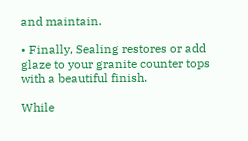and maintain.

• Finally, Sealing restores or add glaze to your granite counter tops with a beautiful finish.

While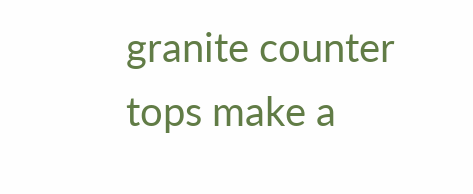granite counter tops make a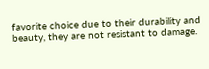favorite choice due to their durability and beauty, they are not resistant to damage.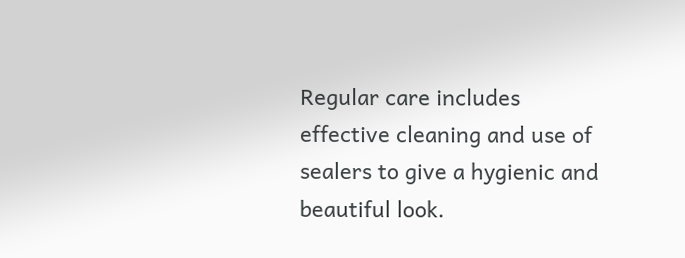Regular care includes effective cleaning and use of sealers to give a hygienic and beautiful look.